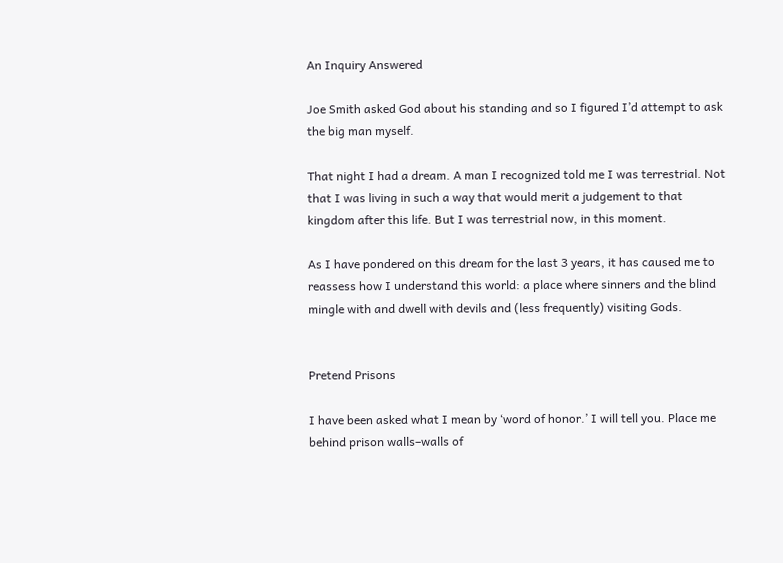An Inquiry Answered

Joe Smith asked God about his standing and so I figured I’d attempt to ask the big man myself.

That night I had a dream. A man I recognized told me I was terrestrial. Not that I was living in such a way that would merit a judgement to that kingdom after this life. But I was terrestrial now, in this moment.

As I have pondered on this dream for the last 3 years, it has caused me to reassess how I understand this world: a place where sinners and the blind mingle with and dwell with devils and (less frequently) visiting Gods.


Pretend Prisons

I have been asked what I mean by ‘word of honor.’ I will tell you. Place me behind prison walls–walls of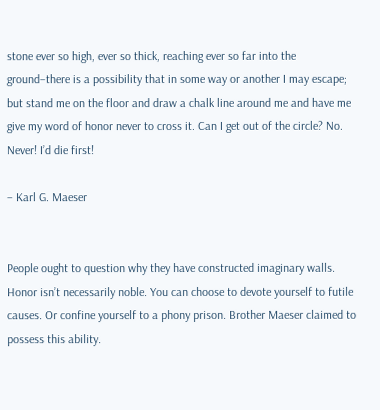stone ever so high, ever so thick, reaching ever so far into the ground–there is a possibility that in some way or another I may escape; but stand me on the floor and draw a chalk line around me and have me give my word of honor never to cross it. Can I get out of the circle? No. Never! I’d die first!

– Karl G. Maeser


People ought to question why they have constructed imaginary walls. Honor isn’t necessarily noble. You can choose to devote yourself to futile causes. Or confine yourself to a phony prison. Brother Maeser claimed to possess this ability.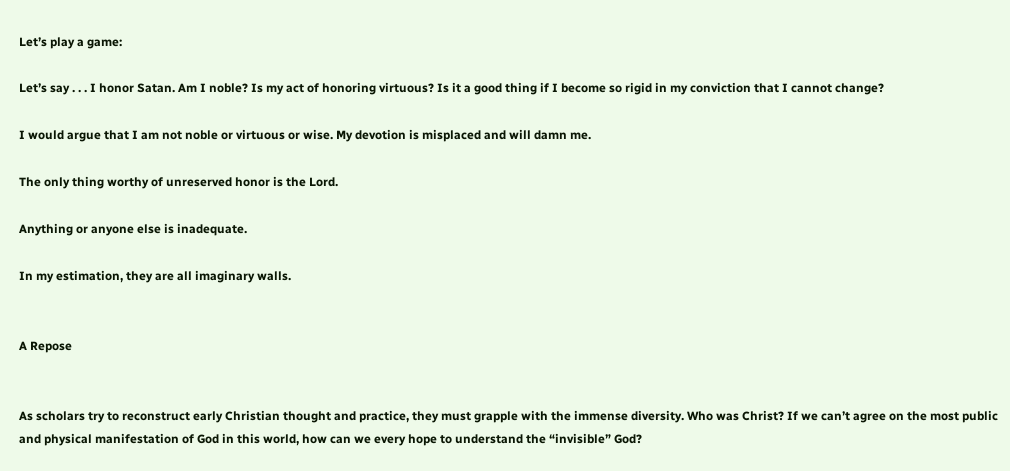Let’s play a game:

Let’s say . . . I honor Satan. Am I noble? Is my act of honoring virtuous? Is it a good thing if I become so rigid in my conviction that I cannot change?

I would argue that I am not noble or virtuous or wise. My devotion is misplaced and will damn me.

The only thing worthy of unreserved honor is the Lord.

Anything or anyone else is inadequate.

In my estimation, they are all imaginary walls.


A Repose


As scholars try to reconstruct early Christian thought and practice, they must grapple with the immense diversity. Who was Christ? If we can’t agree on the most public and physical manifestation of God in this world, how can we every hope to understand the “invisible” God?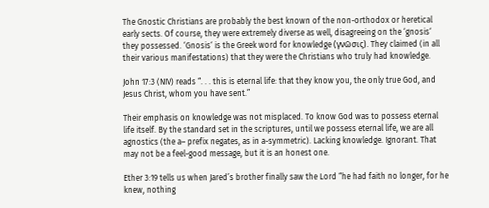The Gnostic Christians are probably the best known of the non-orthodox or heretical early sects. Of course, they were extremely diverse as well, disagreeing on the ‘gnosis‘ they possessed. ‘Gnosis‘ is the Greek word for knowledge (γνῶσις). They claimed (in all their various manifestations) that they were the Christians who truly had knowledge.

John 17:3 (NIV) reads “. . . this is eternal life: that they know you, the only true God, and Jesus Christ, whom you have sent.”

Their emphasis on knowledge was not misplaced. To know God was to possess eternal life itself. By the standard set in the scriptures, until we possess eternal life, we are all agnostics (the a– prefix negates, as in a-symmetric). Lacking knowledge. Ignorant. That may not be a feel-good message, but it is an honest one.

Ether 3:19 tells us when Jared’s brother finally saw the Lord “he had faith no longer, for he knew, nothing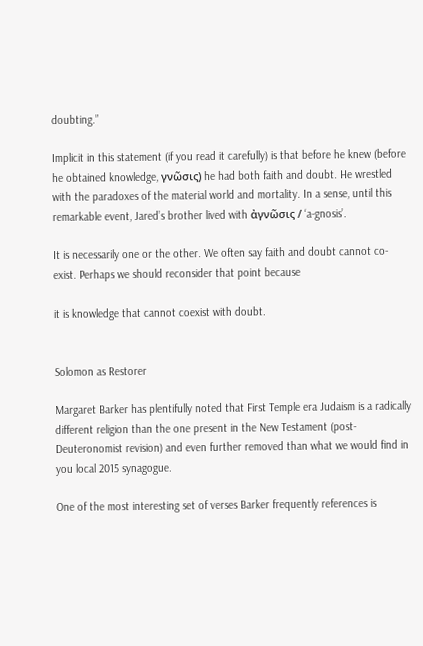doubting.”

Implicit in this statement (if you read it carefully) is that before he knew (before he obtained knowledge, γνῶσις) he had both faith and doubt. He wrestled with the paradoxes of the material world and mortality. In a sense, until this remarkable event, Jared’s brother lived with ἀγνῶσις / ‘a-gnosis’.

It is necessarily one or the other. We often say faith and doubt cannot co-exist. Perhaps we should reconsider that point because

it is knowledge that cannot coexist with doubt.


Solomon as Restorer

Margaret Barker has plentifully noted that First Temple era Judaism is a radically different religion than the one present in the New Testament (post-Deuteronomist revision) and even further removed than what we would find in you local 2015 synagogue.

One of the most interesting set of verses Barker frequently references is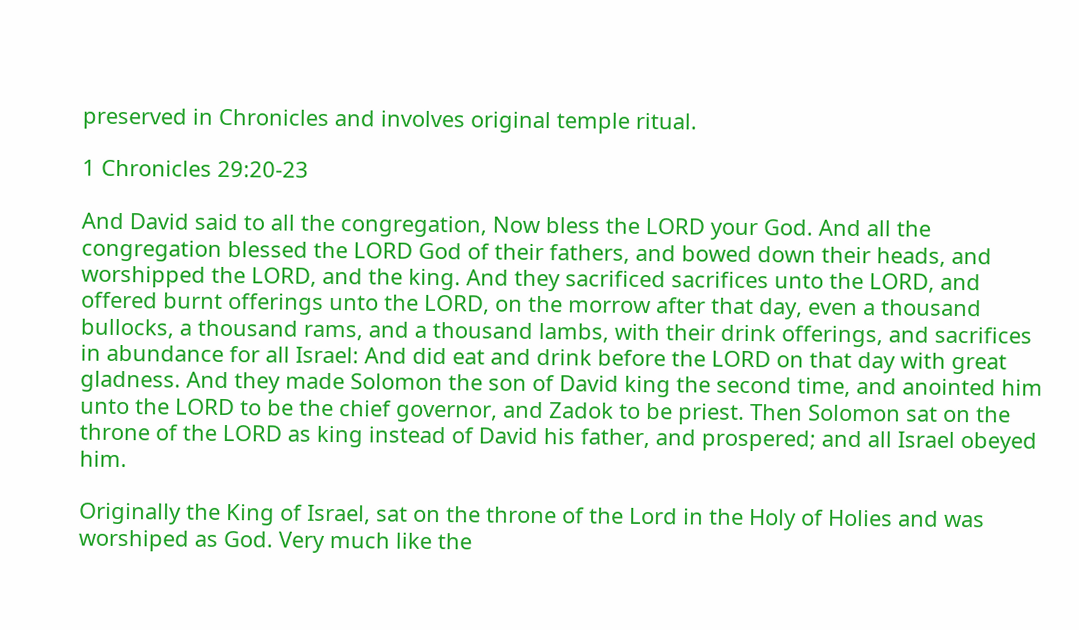preserved in Chronicles and involves original temple ritual.

1 Chronicles 29:20-23

And David said to all the congregation, Now bless the LORD your God. And all the congregation blessed the LORD God of their fathers, and bowed down their heads, and worshipped the LORD, and the king. And they sacrificed sacrifices unto the LORD, and offered burnt offerings unto the LORD, on the morrow after that day, even a thousand bullocks, a thousand rams, and a thousand lambs, with their drink offerings, and sacrifices in abundance for all Israel: And did eat and drink before the LORD on that day with great gladness. And they made Solomon the son of David king the second time, and anointed him unto the LORD to be the chief governor, and Zadok to be priest. Then Solomon sat on the throne of the LORD as king instead of David his father, and prospered; and all Israel obeyed him.

Originally the King of Israel, sat on the throne of the Lord in the Holy of Holies and was worshiped as God. Very much like the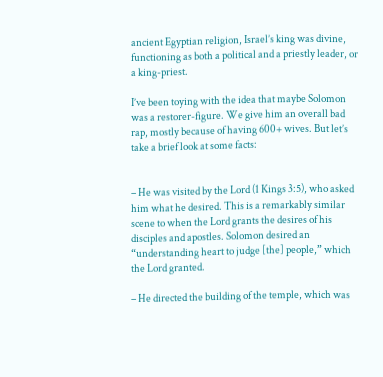ancient Egyptian religion, Israel’s king was divine, functioning as both a political and a priestly leader, or a king-priest.

I’ve been toying with the idea that maybe Solomon was a restorer-figure. We give him an overall bad rap, mostly because of having 600+ wives. But let’s take a brief look at some facts:


– He was visited by the Lord (1 Kings 3:5), who asked him what he desired. This is a remarkably similar scene to when the Lord grants the desires of his disciples and apostles. Solomon desired an “understanding heart to judge [the] people,” which the Lord granted.

– He directed the building of the temple, which was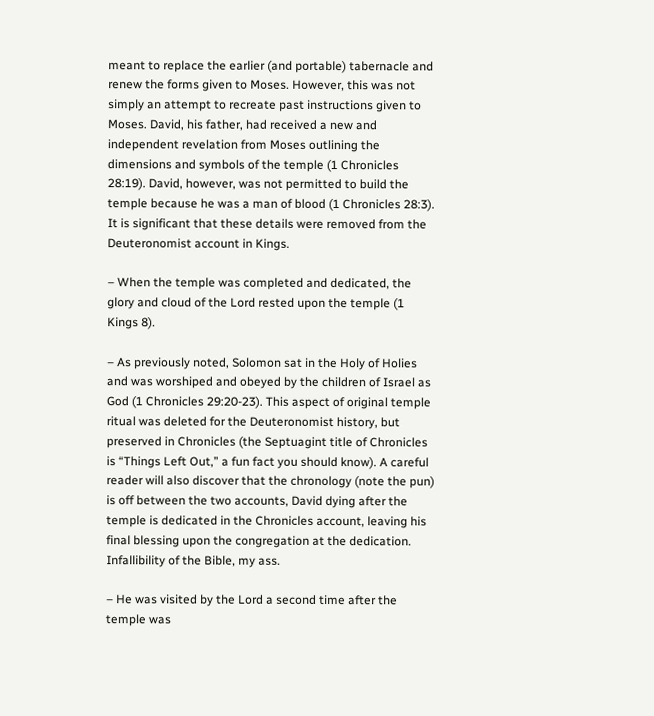meant to replace the earlier (and portable) tabernacle and renew the forms given to Moses. However, this was not simply an attempt to recreate past instructions given to Moses. David, his father, had received a new and independent revelation from Moses outlining the dimensions and symbols of the temple (1 Chronicles 28:19). David, however, was not permitted to build the temple because he was a man of blood (1 Chronicles 28:3). It is significant that these details were removed from the Deuteronomist account in Kings.

– When the temple was completed and dedicated, the glory and cloud of the Lord rested upon the temple (1 Kings 8).

– As previously noted, Solomon sat in the Holy of Holies and was worshiped and obeyed by the children of Israel as God (1 Chronicles 29:20-23). This aspect of original temple ritual was deleted for the Deuteronomist history, but preserved in Chronicles (the Septuagint title of Chronicles is “Things Left Out,” a fun fact you should know). A careful reader will also discover that the chronology (note the pun) is off between the two accounts, David dying after the temple is dedicated in the Chronicles account, leaving his final blessing upon the congregation at the dedication. Infallibility of the Bible, my ass.

– He was visited by the Lord a second time after the temple was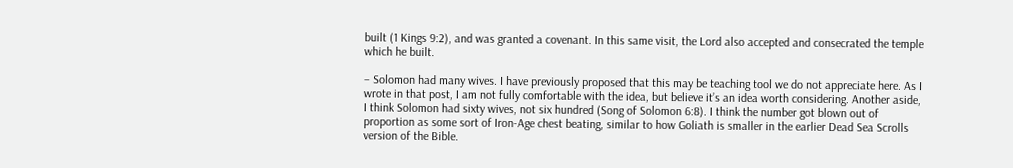built (1 Kings 9:2), and was granted a covenant. In this same visit, the Lord also accepted and consecrated the temple which he built.

– Solomon had many wives. I have previously proposed that this may be teaching tool we do not appreciate here. As I wrote in that post, I am not fully comfortable with the idea, but believe it’s an idea worth considering. Another aside, I think Solomon had sixty wives, not six hundred (Song of Solomon 6:8). I think the number got blown out of proportion as some sort of Iron-Age chest beating, similar to how Goliath is smaller in the earlier Dead Sea Scrolls version of the Bible.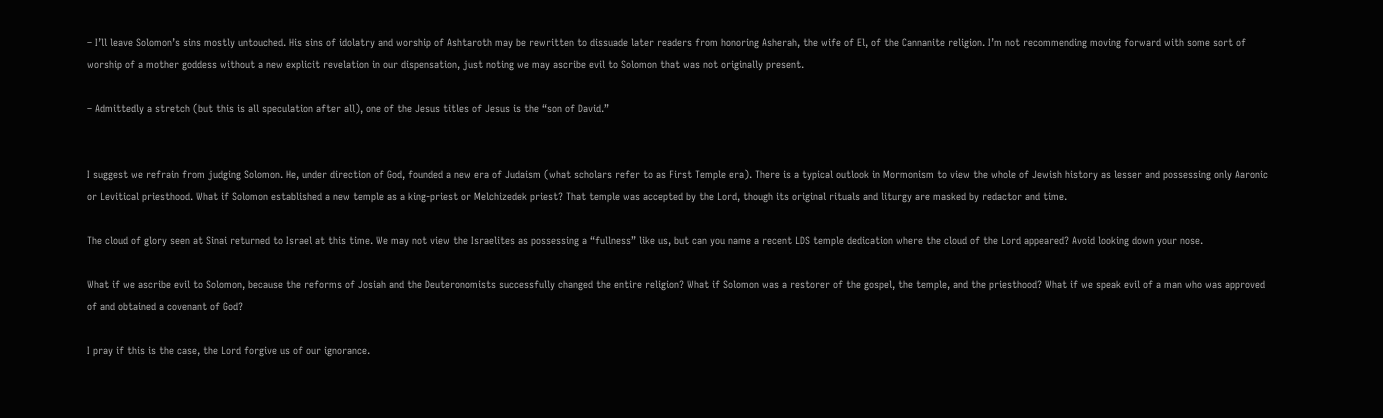– I’ll leave Solomon’s sins mostly untouched. His sins of idolatry and worship of Ashtaroth may be rewritten to dissuade later readers from honoring Asherah, the wife of El, of the Cannanite religion. I’m not recommending moving forward with some sort of worship of a mother goddess without a new explicit revelation in our dispensation, just noting we may ascribe evil to Solomon that was not originally present.

– Admittedly a stretch (but this is all speculation after all), one of the Jesus titles of Jesus is the “son of David.”


I suggest we refrain from judging Solomon. He, under direction of God, founded a new era of Judaism (what scholars refer to as First Temple era). There is a typical outlook in Mormonism to view the whole of Jewish history as lesser and possessing only Aaronic or Levitical priesthood. What if Solomon established a new temple as a king-priest or Melchizedek priest? That temple was accepted by the Lord, though its original rituals and liturgy are masked by redactor and time.

The cloud of glory seen at Sinai returned to Israel at this time. We may not view the Israelites as possessing a “fullness” like us, but can you name a recent LDS temple dedication where the cloud of the Lord appeared? Avoid looking down your nose.

What if we ascribe evil to Solomon, because the reforms of Josiah and the Deuteronomists successfully changed the entire religion? What if Solomon was a restorer of the gospel, the temple, and the priesthood? What if we speak evil of a man who was approved of and obtained a covenant of God?

I pray if this is the case, the Lord forgive us of our ignorance.